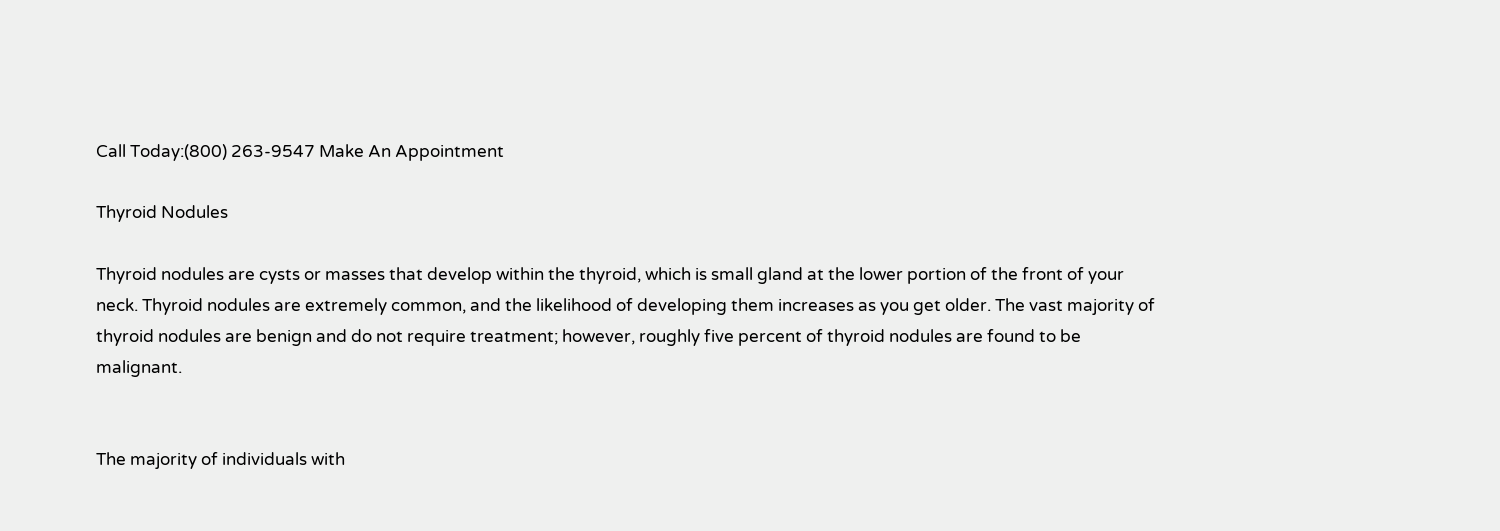Call Today:(800) 263-9547 Make An Appointment

Thyroid Nodules

Thyroid nodules are cysts or masses that develop within the thyroid, which is small gland at the lower portion of the front of your neck. Thyroid nodules are extremely common, and the likelihood of developing them increases as you get older. The vast majority of thyroid nodules are benign and do not require treatment; however, roughly five percent of thyroid nodules are found to be malignant.


The majority of individuals with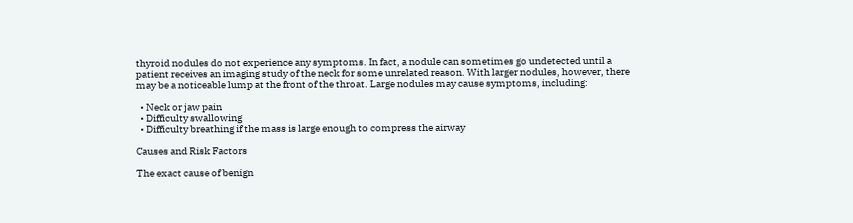thyroid nodules do not experience any symptoms. In fact, a nodule can sometimes go undetected until a patient receives an imaging study of the neck for some unrelated reason. With larger nodules, however, there may be a noticeable lump at the front of the throat. Large nodules may cause symptoms, including:

  • Neck or jaw pain
  • Difficulty swallowing
  • Difficulty breathing if the mass is large enough to compress the airway

Causes and Risk Factors

The exact cause of benign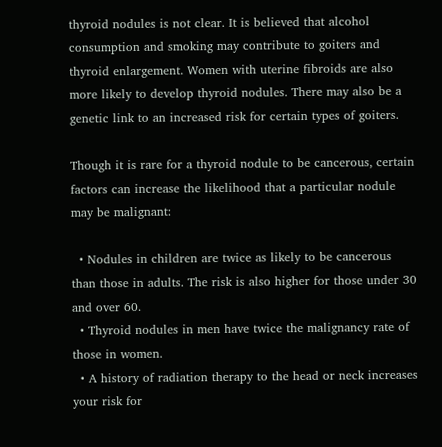thyroid nodules is not clear. It is believed that alcohol consumption and smoking may contribute to goiters and thyroid enlargement. Women with uterine fibroids are also more likely to develop thyroid nodules. There may also be a genetic link to an increased risk for certain types of goiters.

Though it is rare for a thyroid nodule to be cancerous, certain factors can increase the likelihood that a particular nodule may be malignant:

  • Nodules in children are twice as likely to be cancerous than those in adults. The risk is also higher for those under 30 and over 60.
  • Thyroid nodules in men have twice the malignancy rate of those in women.
  • A history of radiation therapy to the head or neck increases your risk for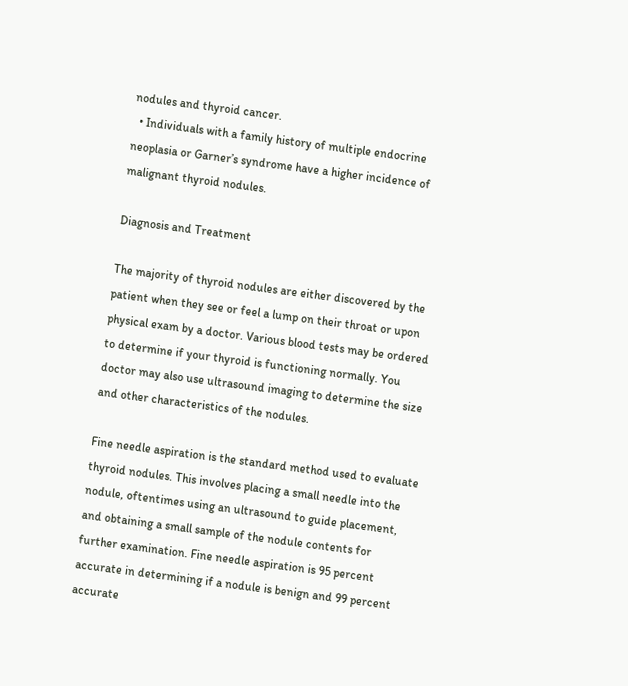nodules and thyroid cancer.
  • Individuals with a family history of multiple endocrine neoplasia or Garner’s syndrome have a higher incidence of malignant thyroid nodules.

Diagnosis and Treatment

The majority of thyroid nodules are either discovered by the patient when they see or feel a lump on their throat or upon physical exam by a doctor. Various blood tests may be ordered to determine if your thyroid is functioning normally. You doctor may also use ultrasound imaging to determine the size and other characteristics of the nodules.

Fine needle aspiration is the standard method used to evaluate thyroid nodules. This involves placing a small needle into the nodule, oftentimes using an ultrasound to guide placement, and obtaining a small sample of the nodule contents for further examination. Fine needle aspiration is 95 percent accurate in determining if a nodule is benign and 99 percent accurate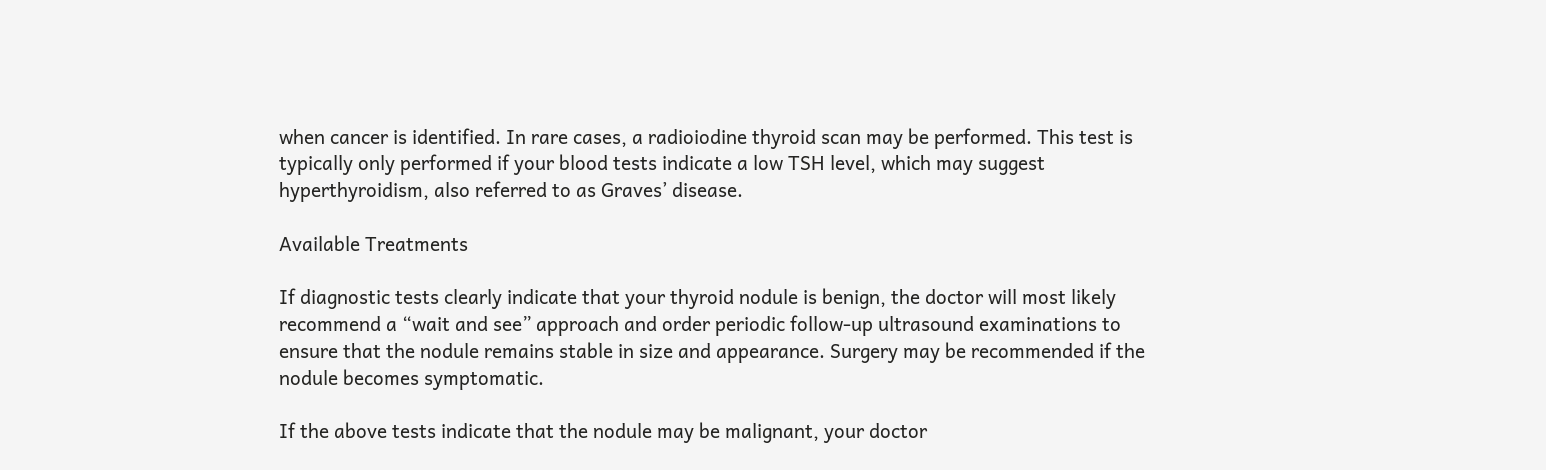when cancer is identified. In rare cases, a radioiodine thyroid scan may be performed. This test is typically only performed if your blood tests indicate a low TSH level, which may suggest hyperthyroidism, also referred to as Graves’ disease.

Available Treatments

If diagnostic tests clearly indicate that your thyroid nodule is benign, the doctor will most likely recommend a “wait and see” approach and order periodic follow-up ultrasound examinations to ensure that the nodule remains stable in size and appearance. Surgery may be recommended if the nodule becomes symptomatic.

If the above tests indicate that the nodule may be malignant, your doctor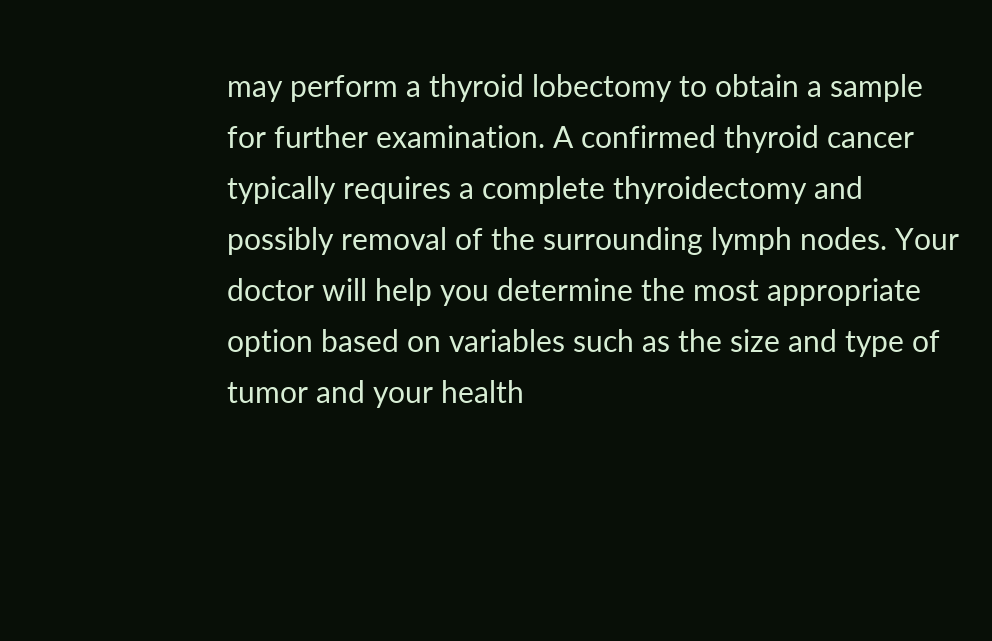may perform a thyroid lobectomy to obtain a sample for further examination. A confirmed thyroid cancer typically requires a complete thyroidectomy and possibly removal of the surrounding lymph nodes. Your doctor will help you determine the most appropriate option based on variables such as the size and type of tumor and your health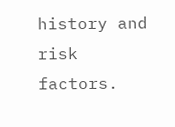history and risk factors.